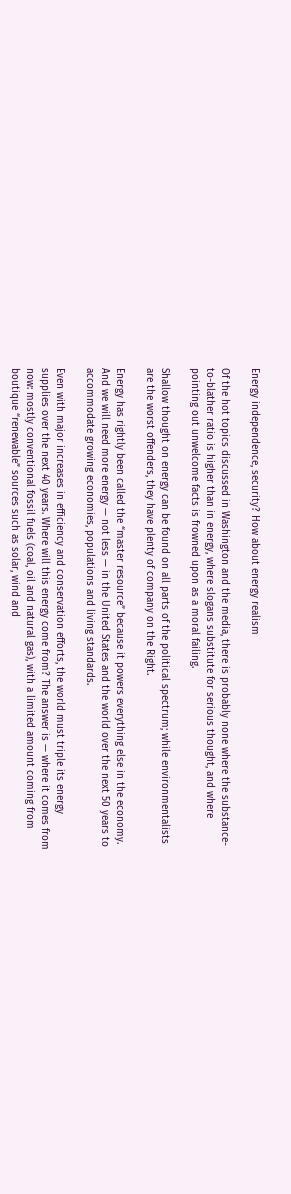Energy independence, security? How about energy realism

Of the hot topics discussed in Washington and the media, there is probably none where the substance-to-blather ratio is higher than in energy, where slogans substitute for serious thought, and where pointing out unwelcome facts is frowned upon as a moral failing.

Shallow thought on energy can be found on all parts of the political spectrum; while environmentalists are the worst offenders, they have plenty of company on the Right.

Energy has rightly been called the “master resource” because it powers everything else in the economy. And we will need more energy — not less — in the United States and the world over the next 50 years to accommodate growing economies, populations and living standards.

Even with major increases in efficiency and conservation efforts, the world must triple its energy supplies over the next 40 years. Where will this energy come from? The answer is — where it comes from now: mostly conventional fossil fuels (coal, oil and natural gas), with a limited amount coming from boutique “renewable” sources such as solar, wind and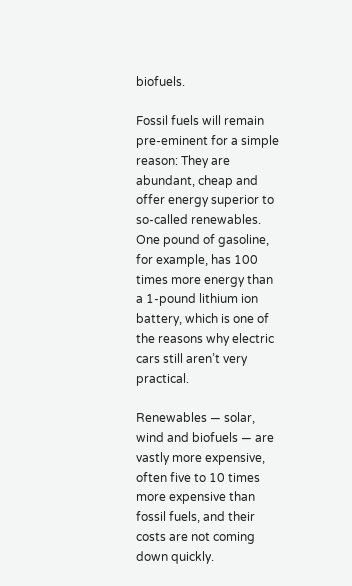biofuels.

Fossil fuels will remain pre-eminent for a simple reason: They are abundant, cheap and offer energy superior to so-called renewables. One pound of gasoline, for example, has 100 times more energy than a 1-pound lithium ion battery, which is one of the reasons why electric cars still aren’t very practical.

Renewables — solar, wind and biofuels — are vastly more expensive, often five to 10 times more expensive than fossil fuels, and their costs are not coming down quickly.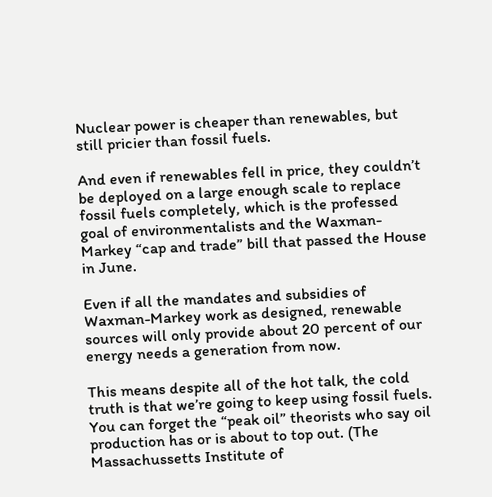Nuclear power is cheaper than renewables, but still pricier than fossil fuels.

And even if renewables fell in price, they couldn’t be deployed on a large enough scale to replace fossil fuels completely, which is the professed goal of environmentalists and the Waxman-Markey “cap and trade” bill that passed the House in June.

Even if all the mandates and subsidies of Waxman-Markey work as designed, renewable sources will only provide about 20 percent of our energy needs a generation from now.

This means despite all of the hot talk, the cold truth is that we’re going to keep using fossil fuels. You can forget the “peak oil” theorists who say oil production has or is about to top out. (The Massachussetts Institute of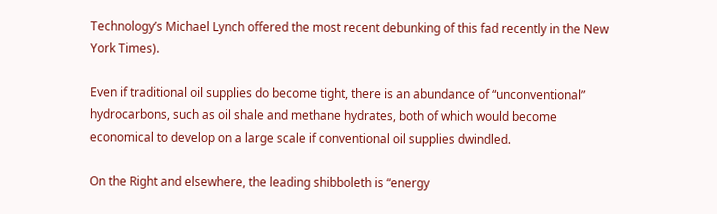Technology’s Michael Lynch offered the most recent debunking of this fad recently in the New York Times).

Even if traditional oil supplies do become tight, there is an abundance of “unconventional” hydrocarbons, such as oil shale and methane hydrates, both of which would become economical to develop on a large scale if conventional oil supplies dwindled.

On the Right and elsewhere, the leading shibboleth is “energy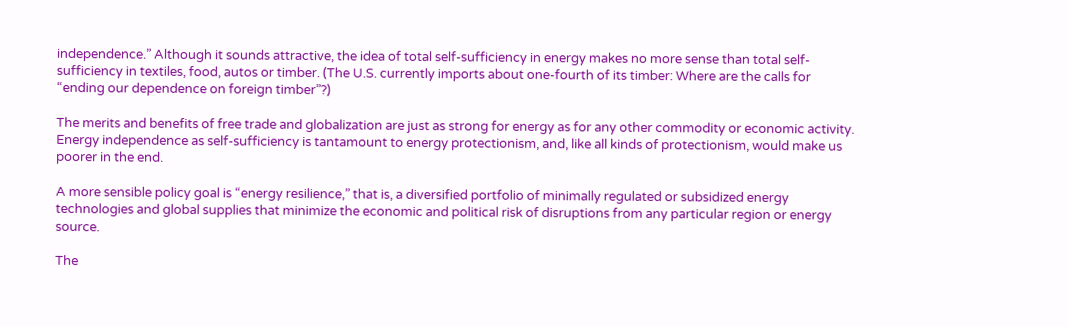independence.” Although it sounds attractive, the idea of total self-sufficiency in energy makes no more sense than total self-sufficiency in textiles, food, autos or timber. (The U.S. currently imports about one-fourth of its timber: Where are the calls for “ending our dependence on foreign timber”?)

The merits and benefits of free trade and globalization are just as strong for energy as for any other commodity or economic activity. Energy independence as self-sufficiency is tantamount to energy protectionism, and, like all kinds of protectionism, would make us poorer in the end.

A more sensible policy goal is “energy resilience,” that is, a diversified portfolio of minimally regulated or subsidized energy technologies and global supplies that minimize the economic and political risk of disruptions from any particular region or energy source.

The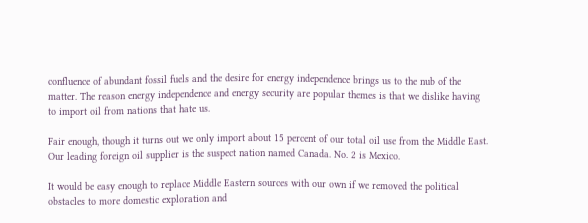confluence of abundant fossil fuels and the desire for energy independence brings us to the nub of the matter. The reason energy independence and energy security are popular themes is that we dislike having to import oil from nations that hate us.

Fair enough, though it turns out we only import about 15 percent of our total oil use from the Middle East. Our leading foreign oil supplier is the suspect nation named Canada. No. 2 is Mexico.

It would be easy enough to replace Middle Eastern sources with our own if we removed the political obstacles to more domestic exploration and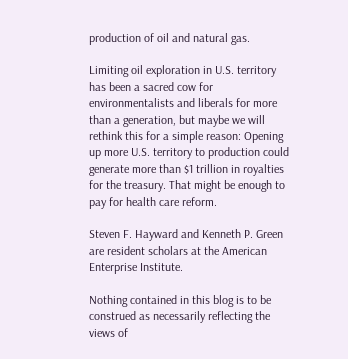production of oil and natural gas.

Limiting oil exploration in U.S. territory has been a sacred cow for environmentalists and liberals for more than a generation, but maybe we will rethink this for a simple reason: Opening up more U.S. territory to production could generate more than $1 trillion in royalties for the treasury. That might be enough to pay for health care reform.

Steven F. Hayward and Kenneth P. Green are resident scholars at the American Enterprise Institute.

Nothing contained in this blog is to be construed as necessarily reflecting the views of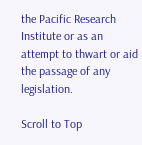the Pacific Research Institute or as an attempt to thwart or aid the passage of any legislation.

Scroll to Top